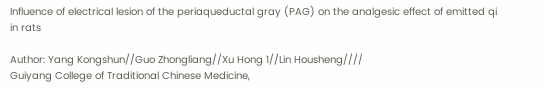Influence of electrical lesion of the periaqueductal gray (PAG) on the analgesic effect of emitted qi in rats

Author: Yang Kongshun//Guo Zhongliang//Xu Hong 1//Lin Housheng////
Guiyang College of Traditional Chinese Medicine,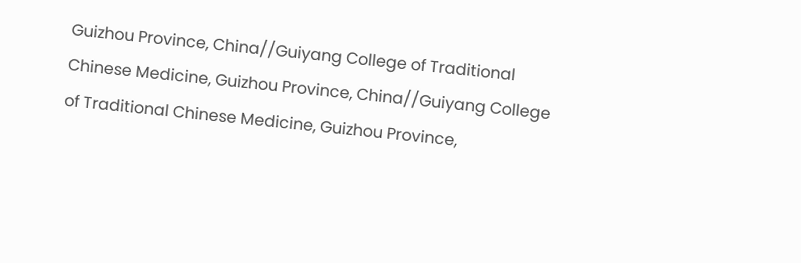Guizhou Province, China//Guiyang College of Traditional Chinese Medicine, Guizhou Province, China//Guiyang College of Traditional Chinese Medicine, Guizhou Province,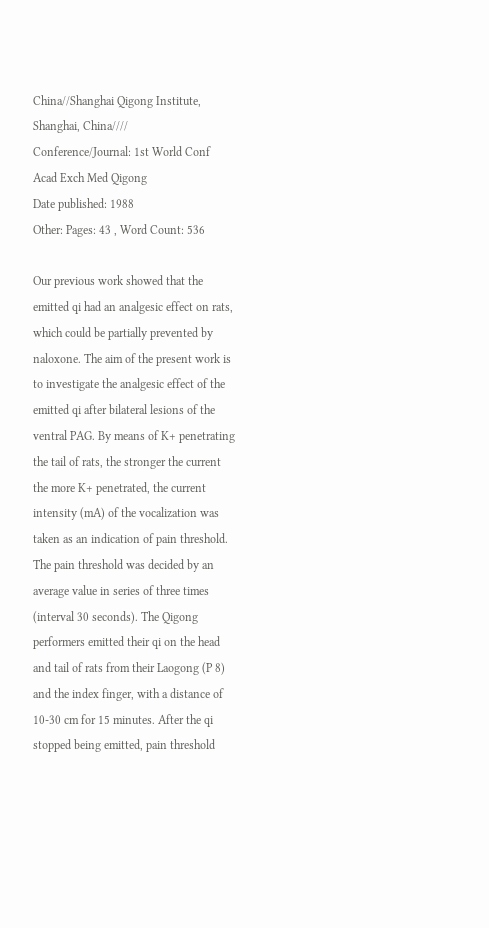China//Shanghai Qigong Institute, Shanghai, China////
Conference/Journal: 1st World Conf Acad Exch Med Qigong
Date published: 1988
Other: Pages: 43 , Word Count: 536

Our previous work showed that the emitted qi had an analgesic effect on rats, which could be partially prevented by naloxone. The aim of the present work is to investigate the analgesic effect of the emitted qi after bilateral lesions of the ventral PAG. By means of K+ penetrating the tail of rats, the stronger the current the more K+ penetrated, the current intensity (mA) of the vocalization was taken as an indication of pain threshold. The pain threshold was decided by an average value in series of three times (interval 30 seconds). The Qigong performers emitted their qi on the head and tail of rats from their Laogong (P 8) and the index finger, with a distance of 10-30 cm for 15 minutes. After the qi stopped being emitted, pain threshold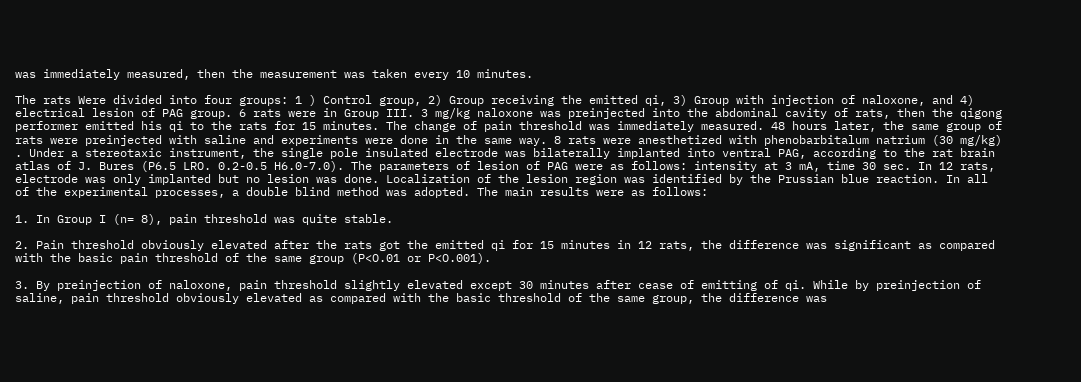was immediately measured, then the measurement was taken every 10 minutes.

The rats Were divided into four groups: 1 ) Control group, 2) Group receiving the emitted qi, 3) Group with injection of naloxone, and 4) electrical lesion of PAG group. 6 rats were in Group III. 3 mg/kg naloxone was preinjected into the abdominal cavity of rats, then the qigong performer emitted his qi to the rats for 15 minutes. The change of pain threshold was immediately measured. 48 hours later, the same group of rats were preinjected with saline and experiments were done in the same way. 8 rats were anesthetized with phenobarbitalum natrium (30 mg/kg) . Under a stereotaxic instrument, the single pole insulated electrode was bilaterally implanted into ventral PAG, according to the rat brain atlas of J. Bures (P6.5 LRO. 0.2-0.5 H6.0-7.0). The parameters of lesion of PAG were as follows: intensity at 3 mA, time 30 sec. In 12 rats, electrode was only implanted but no lesion was done. Localization of the lesion region was identified by the Prussian blue reaction. In all of the experimental processes, a double blind method was adopted. The main results were as follows:

1. In Group I (n= 8), pain threshold was quite stable.

2. Pain threshold obviously elevated after the rats got the emitted qi for 15 minutes in 12 rats, the difference was significant as compared with the basic pain threshold of the same group (P<O.01 or P<O.001).

3. By preinjection of naloxone, pain threshold slightly elevated except 30 minutes after cease of emitting of qi. While by preinjection of saline, pain threshold obviously elevated as compared with the basic threshold of the same group, the difference was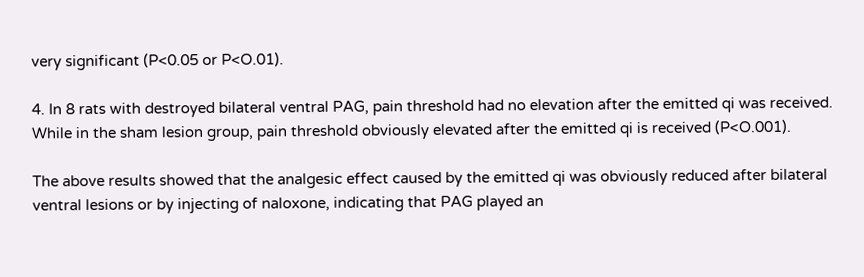very significant (P<0.05 or P<O.01).

4. In 8 rats with destroyed bilateral ventral PAG, pain threshold had no elevation after the emitted qi was received. While in the sham lesion group, pain threshold obviously elevated after the emitted qi is received (P<O.001).

The above results showed that the analgesic effect caused by the emitted qi was obviously reduced after bilateral ventral lesions or by injecting of naloxone, indicating that PAG played an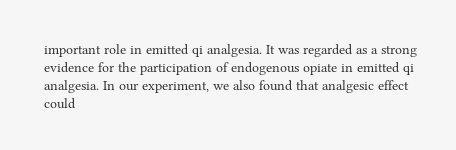important role in emitted qi analgesia. It was regarded as a strong evidence for the participation of endogenous opiate in emitted qi analgesia. In our experiment, we also found that analgesic effect could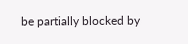be partially blocked by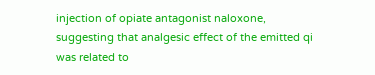injection of opiate antagonist naloxone, suggesting that analgesic effect of the emitted qi was related to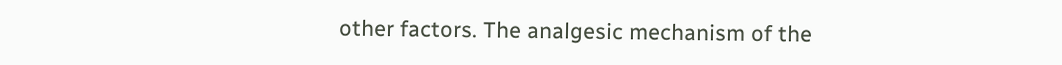other factors. The analgesic mechanism of the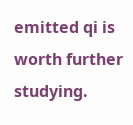emitted qi is worth further studying.